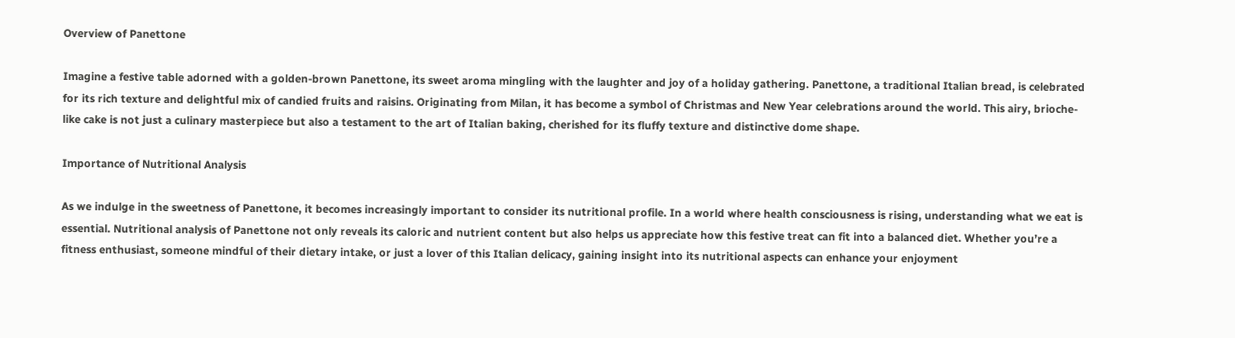Overview of Panettone

Imagine a festive table adorned with a golden-brown Panettone, its sweet aroma mingling with the laughter and joy of a holiday gathering. Panettone, a traditional Italian bread, is celebrated for its rich texture and delightful mix of candied fruits and raisins. Originating from Milan, it has become a symbol of Christmas and New Year celebrations around the world. This airy, brioche-like cake is not just a culinary masterpiece but also a testament to the art of Italian baking, cherished for its fluffy texture and distinctive dome shape.

Importance of Nutritional Analysis

As we indulge in the sweetness of Panettone, it becomes increasingly important to consider its nutritional profile. In a world where health consciousness is rising, understanding what we eat is essential. Nutritional analysis of Panettone not only reveals its caloric and nutrient content but also helps us appreciate how this festive treat can fit into a balanced diet. Whether you’re a fitness enthusiast, someone mindful of their dietary intake, or just a lover of this Italian delicacy, gaining insight into its nutritional aspects can enhance your enjoyment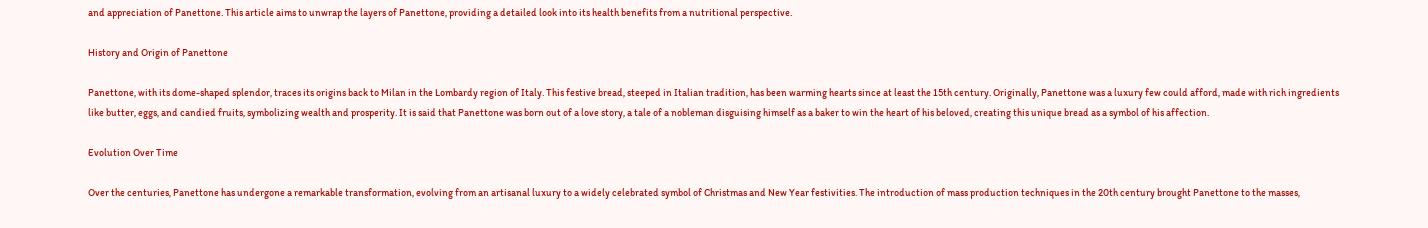and appreciation of Panettone. This article aims to unwrap the layers of Panettone, providing a detailed look into its health benefits from a nutritional perspective.

History and Origin of Panettone

Panettone, with its dome-shaped splendor, traces its origins back to Milan in the Lombardy region of Italy. This festive bread, steeped in Italian tradition, has been warming hearts since at least the 15th century. Originally, Panettone was a luxury few could afford, made with rich ingredients like butter, eggs, and candied fruits, symbolizing wealth and prosperity. It is said that Panettone was born out of a love story, a tale of a nobleman disguising himself as a baker to win the heart of his beloved, creating this unique bread as a symbol of his affection.

Evolution Over Time

Over the centuries, Panettone has undergone a remarkable transformation, evolving from an artisanal luxury to a widely celebrated symbol of Christmas and New Year festivities. The introduction of mass production techniques in the 20th century brought Panettone to the masses,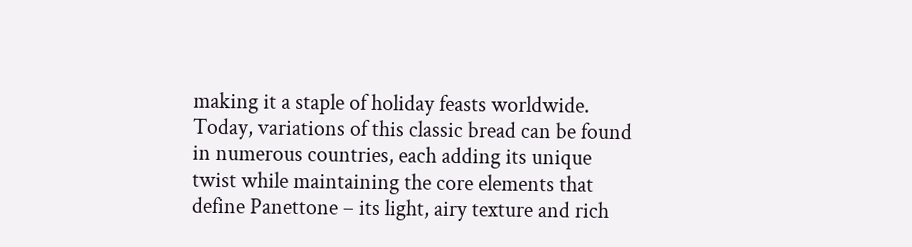making it a staple of holiday feasts worldwide. Today, variations of this classic bread can be found in numerous countries, each adding its unique twist while maintaining the core elements that define Panettone – its light, airy texture and rich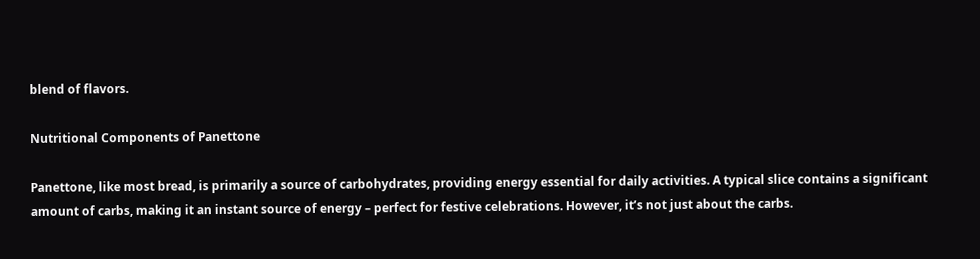blend of flavors.

Nutritional Components of Panettone

Panettone, like most bread, is primarily a source of carbohydrates, providing energy essential for daily activities. A typical slice contains a significant amount of carbs, making it an instant source of energy – perfect for festive celebrations. However, it’s not just about the carbs.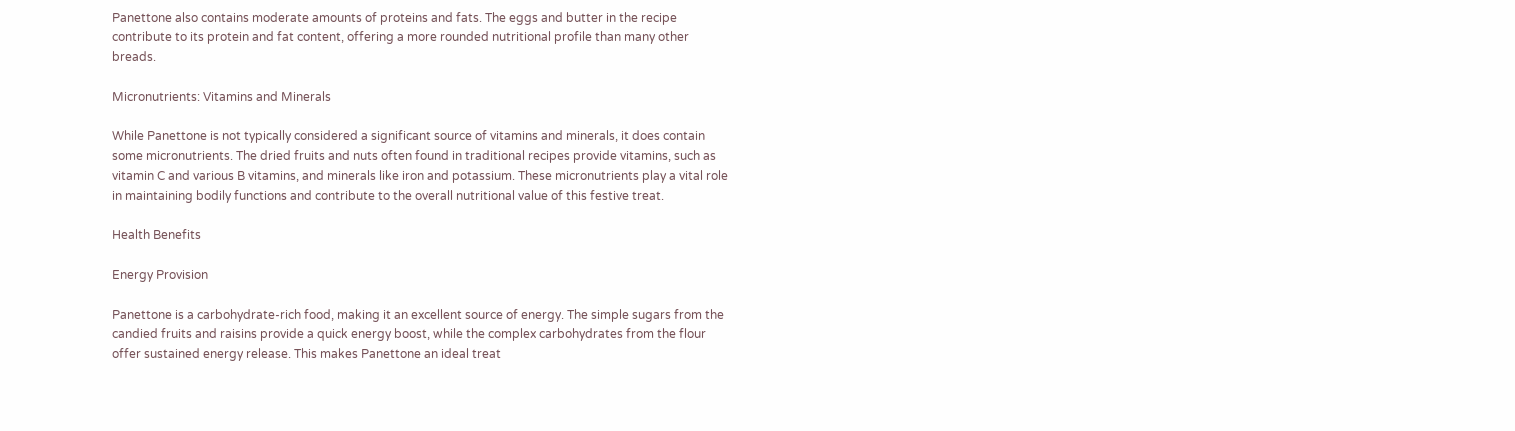Panettone also contains moderate amounts of proteins and fats. The eggs and butter in the recipe contribute to its protein and fat content, offering a more rounded nutritional profile than many other breads.

Micronutrients: Vitamins and Minerals

While Panettone is not typically considered a significant source of vitamins and minerals, it does contain some micronutrients. The dried fruits and nuts often found in traditional recipes provide vitamins, such as vitamin C and various B vitamins, and minerals like iron and potassium. These micronutrients play a vital role in maintaining bodily functions and contribute to the overall nutritional value of this festive treat.

Health Benefits

Energy Provision

Panettone is a carbohydrate-rich food, making it an excellent source of energy. The simple sugars from the candied fruits and raisins provide a quick energy boost, while the complex carbohydrates from the flour offer sustained energy release. This makes Panettone an ideal treat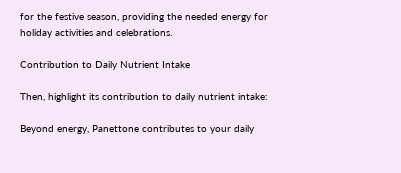for the festive season, providing the needed energy for holiday activities and celebrations.

Contribution to Daily Nutrient Intake

Then, highlight its contribution to daily nutrient intake:

Beyond energy, Panettone contributes to your daily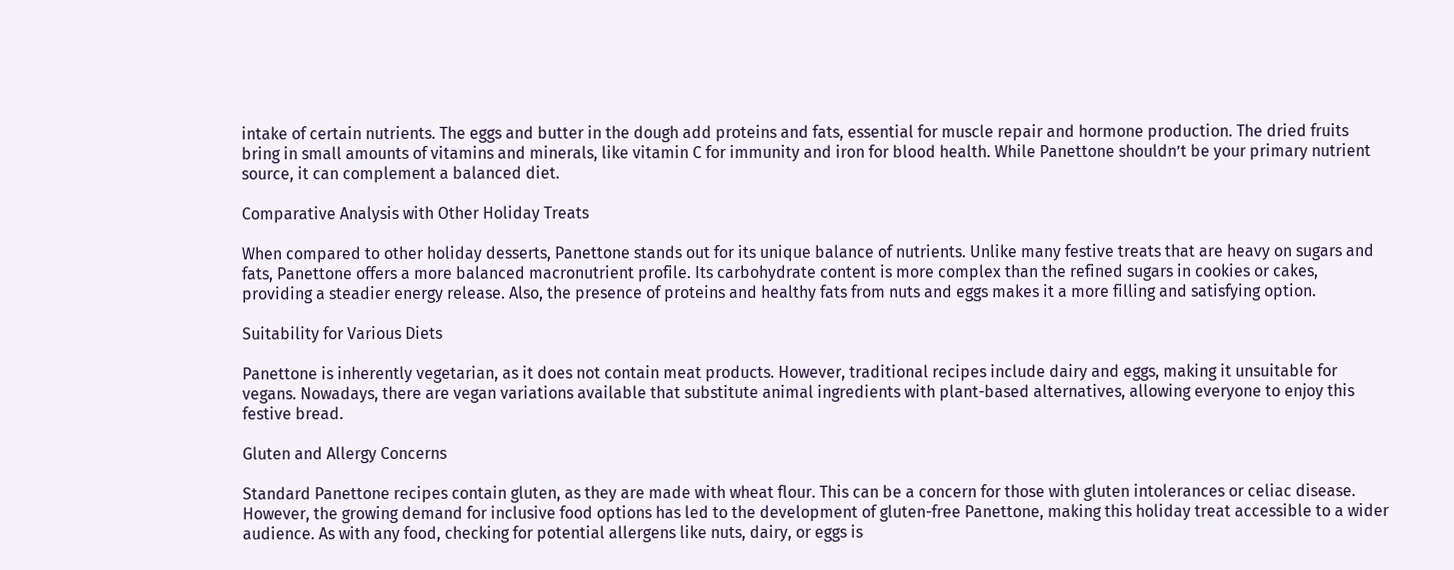intake of certain nutrients. The eggs and butter in the dough add proteins and fats, essential for muscle repair and hormone production. The dried fruits bring in small amounts of vitamins and minerals, like vitamin C for immunity and iron for blood health. While Panettone shouldn’t be your primary nutrient source, it can complement a balanced diet.

Comparative Analysis with Other Holiday Treats

When compared to other holiday desserts, Panettone stands out for its unique balance of nutrients. Unlike many festive treats that are heavy on sugars and fats, Panettone offers a more balanced macronutrient profile. Its carbohydrate content is more complex than the refined sugars in cookies or cakes, providing a steadier energy release. Also, the presence of proteins and healthy fats from nuts and eggs makes it a more filling and satisfying option.

Suitability for Various Diets

Panettone is inherently vegetarian, as it does not contain meat products. However, traditional recipes include dairy and eggs, making it unsuitable for vegans. Nowadays, there are vegan variations available that substitute animal ingredients with plant-based alternatives, allowing everyone to enjoy this festive bread.

Gluten and Allergy Concerns

Standard Panettone recipes contain gluten, as they are made with wheat flour. This can be a concern for those with gluten intolerances or celiac disease. However, the growing demand for inclusive food options has led to the development of gluten-free Panettone, making this holiday treat accessible to a wider audience. As with any food, checking for potential allergens like nuts, dairy, or eggs is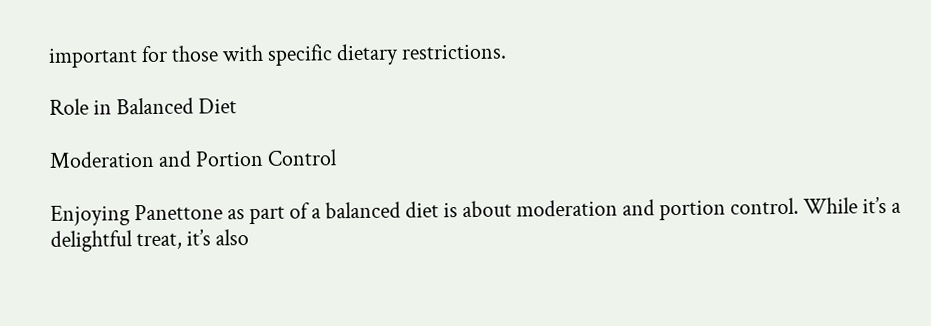important for those with specific dietary restrictions.

Role in Balanced Diet

Moderation and Portion Control

Enjoying Panettone as part of a balanced diet is about moderation and portion control. While it’s a delightful treat, it’s also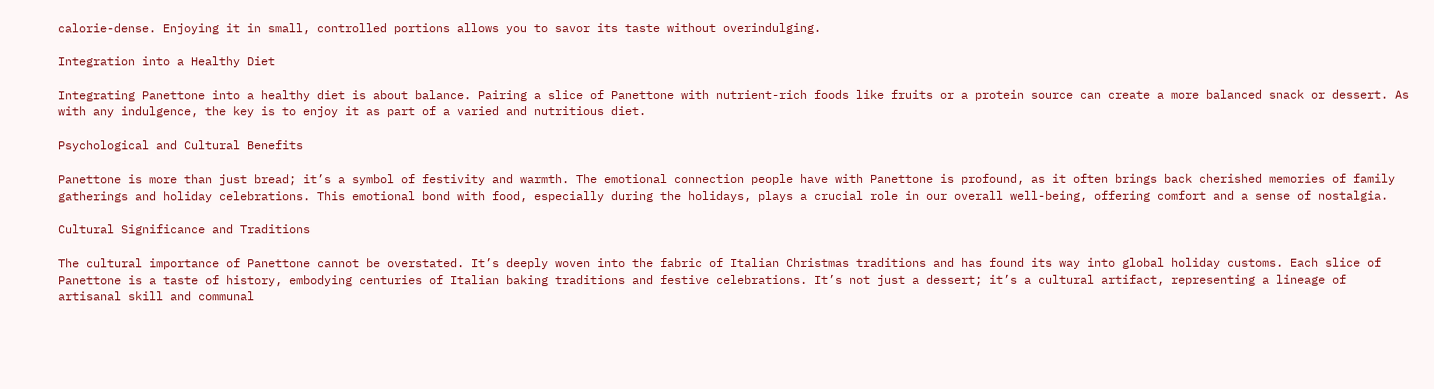calorie-dense. Enjoying it in small, controlled portions allows you to savor its taste without overindulging.

Integration into a Healthy Diet

Integrating Panettone into a healthy diet is about balance. Pairing a slice of Panettone with nutrient-rich foods like fruits or a protein source can create a more balanced snack or dessert. As with any indulgence, the key is to enjoy it as part of a varied and nutritious diet.

Psychological and Cultural Benefits

Panettone is more than just bread; it’s a symbol of festivity and warmth. The emotional connection people have with Panettone is profound, as it often brings back cherished memories of family gatherings and holiday celebrations. This emotional bond with food, especially during the holidays, plays a crucial role in our overall well-being, offering comfort and a sense of nostalgia.

Cultural Significance and Traditions

The cultural importance of Panettone cannot be overstated. It’s deeply woven into the fabric of Italian Christmas traditions and has found its way into global holiday customs. Each slice of Panettone is a taste of history, embodying centuries of Italian baking traditions and festive celebrations. It’s not just a dessert; it’s a cultural artifact, representing a lineage of artisanal skill and communal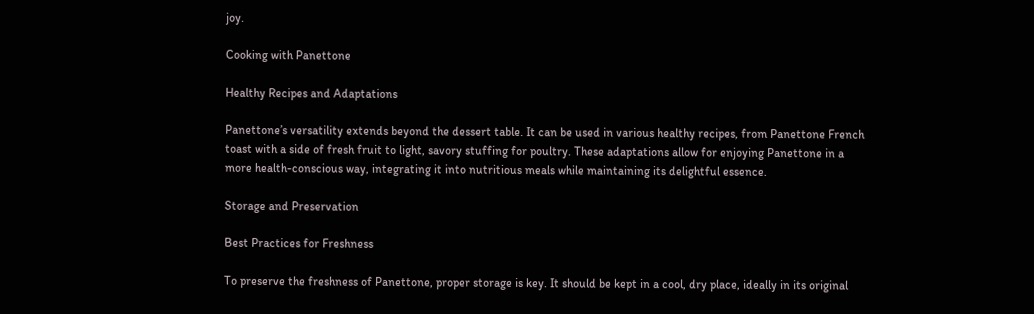joy.

Cooking with Panettone

Healthy Recipes and Adaptations

Panettone’s versatility extends beyond the dessert table. It can be used in various healthy recipes, from Panettone French toast with a side of fresh fruit to light, savory stuffing for poultry. These adaptations allow for enjoying Panettone in a more health-conscious way, integrating it into nutritious meals while maintaining its delightful essence.

Storage and Preservation

Best Practices for Freshness

To preserve the freshness of Panettone, proper storage is key. It should be kept in a cool, dry place, ideally in its original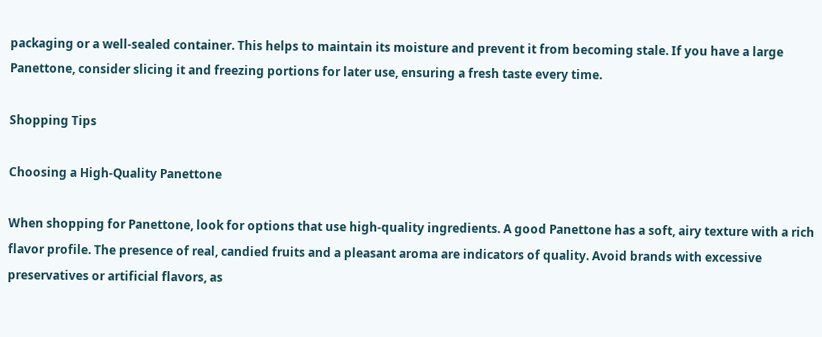packaging or a well-sealed container. This helps to maintain its moisture and prevent it from becoming stale. If you have a large Panettone, consider slicing it and freezing portions for later use, ensuring a fresh taste every time.

Shopping Tips

Choosing a High-Quality Panettone

When shopping for Panettone, look for options that use high-quality ingredients. A good Panettone has a soft, airy texture with a rich flavor profile. The presence of real, candied fruits and a pleasant aroma are indicators of quality. Avoid brands with excessive preservatives or artificial flavors, as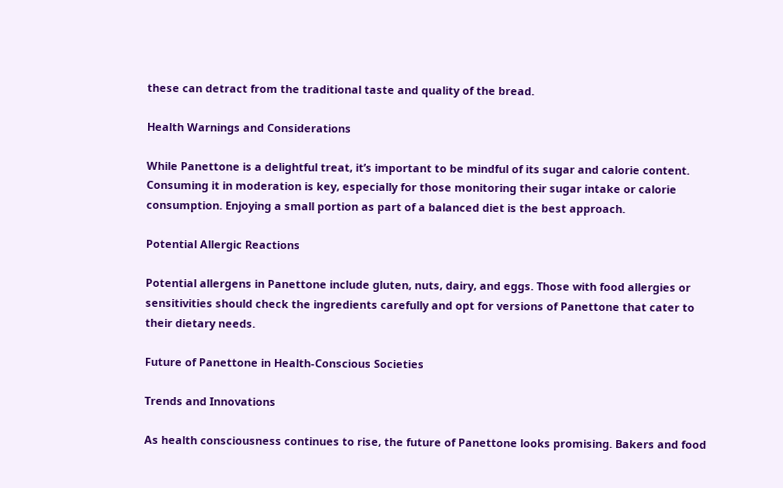these can detract from the traditional taste and quality of the bread.

Health Warnings and Considerations

While Panettone is a delightful treat, it’s important to be mindful of its sugar and calorie content. Consuming it in moderation is key, especially for those monitoring their sugar intake or calorie consumption. Enjoying a small portion as part of a balanced diet is the best approach.

Potential Allergic Reactions

Potential allergens in Panettone include gluten, nuts, dairy, and eggs. Those with food allergies or sensitivities should check the ingredients carefully and opt for versions of Panettone that cater to their dietary needs.

Future of Panettone in Health-Conscious Societies

Trends and Innovations

As health consciousness continues to rise, the future of Panettone looks promising. Bakers and food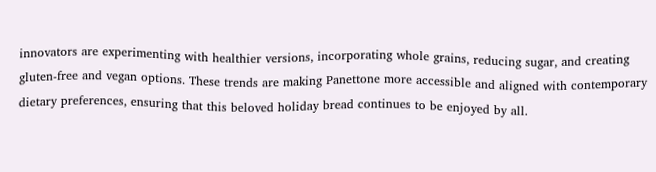innovators are experimenting with healthier versions, incorporating whole grains, reducing sugar, and creating gluten-free and vegan options. These trends are making Panettone more accessible and aligned with contemporary dietary preferences, ensuring that this beloved holiday bread continues to be enjoyed by all.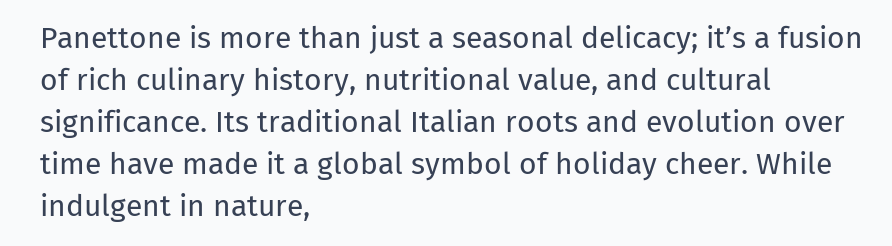Panettone is more than just a seasonal delicacy; it’s a fusion of rich culinary history, nutritional value, and cultural significance. Its traditional Italian roots and evolution over time have made it a global symbol of holiday cheer. While indulgent in nature,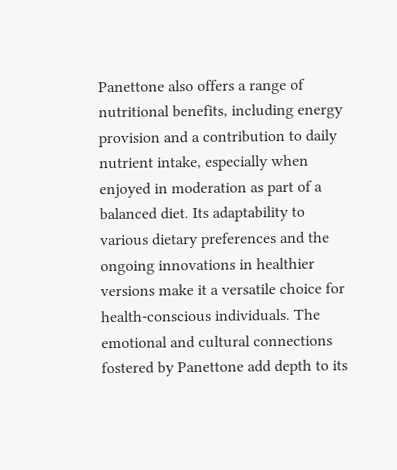Panettone also offers a range of nutritional benefits, including energy provision and a contribution to daily nutrient intake, especially when enjoyed in moderation as part of a balanced diet. Its adaptability to various dietary preferences and the ongoing innovations in healthier versions make it a versatile choice for health-conscious individuals. The emotional and cultural connections fostered by Panettone add depth to its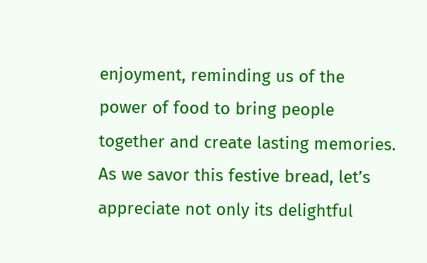enjoyment, reminding us of the power of food to bring people together and create lasting memories. As we savor this festive bread, let’s appreciate not only its delightful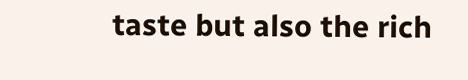taste but also the rich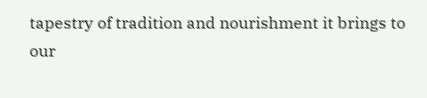tapestry of tradition and nourishment it brings to our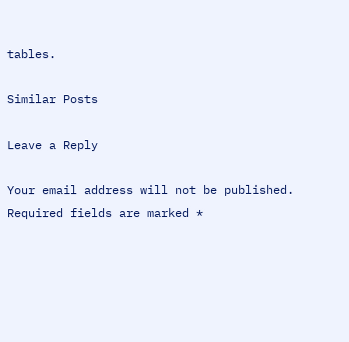tables.

Similar Posts

Leave a Reply

Your email address will not be published. Required fields are marked *